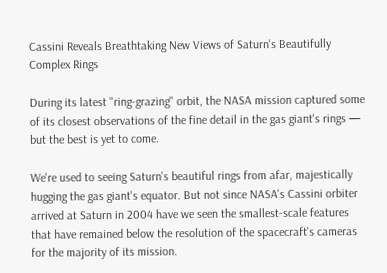Cassini Reveals Breathtaking New Views of Saturn's Beautifully Complex Rings

During its latest "ring-grazing" orbit, the NASA mission captured some of its closest observations of the fine detail in the gas giant's rings — but the best is yet to come.

We're used to seeing Saturn's beautiful rings from afar, majestically hugging the gas giant's equator. But not since NASA's Cassini orbiter arrived at Saturn in 2004 have we seen the smallest-scale features that have remained below the resolution of the spacecraft's cameras for the majority of its mission.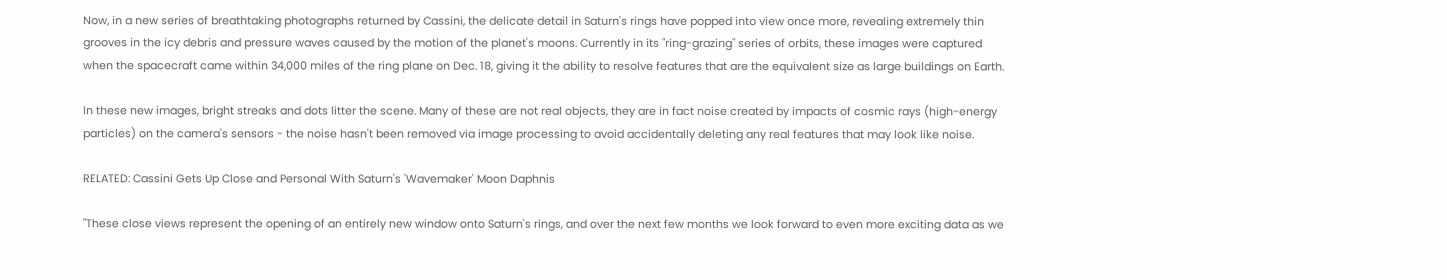Now, in a new series of breathtaking photographs returned by Cassini, the delicate detail in Saturn's rings have popped into view once more, revealing extremely thin grooves in the icy debris and pressure waves caused by the motion of the planet's moons. Currently in its "ring-grazing" series of orbits, these images were captured when the spacecraft came within 34,000 miles of the ring plane on Dec. 18, giving it the ability to resolve features that are the equivalent size as large buildings on Earth.

In these new images, bright streaks and dots litter the scene. Many of these are not real objects, they are in fact noise created by impacts of cosmic rays (high-energy particles) on the camera's sensors - the noise hasn't been removed via image processing to avoid accidentally deleting any real features that may look like noise.

RELATED: Cassini Gets Up Close and Personal With Saturn's 'Wavemaker' Moon Daphnis

"These close views represent the opening of an entirely new window onto Saturn's rings, and over the next few months we look forward to even more exciting data as we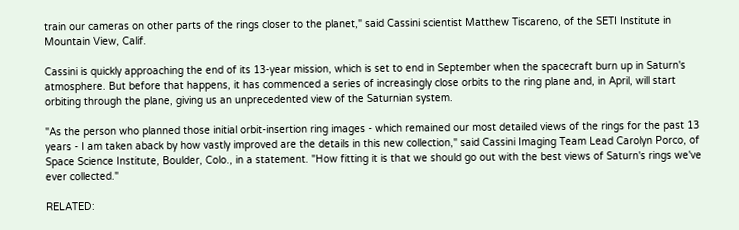train our cameras on other parts of the rings closer to the planet," said Cassini scientist Matthew Tiscareno, of the SETI Institute in Mountain View, Calif.

Cassini is quickly approaching the end of its 13-year mission, which is set to end in September when the spacecraft burn up in Saturn's atmosphere. But before that happens, it has commenced a series of increasingly close orbits to the ring plane and, in April, will start orbiting through the plane, giving us an unprecedented view of the Saturnian system.

"As the person who planned those initial orbit-insertion ring images - which remained our most detailed views of the rings for the past 13 years - I am taken aback by how vastly improved are the details in this new collection," said Cassini Imaging Team Lead Carolyn Porco, of Space Science Institute, Boulder, Colo., in a statement. "How fitting it is that we should go out with the best views of Saturn's rings we've ever collected."

RELATED: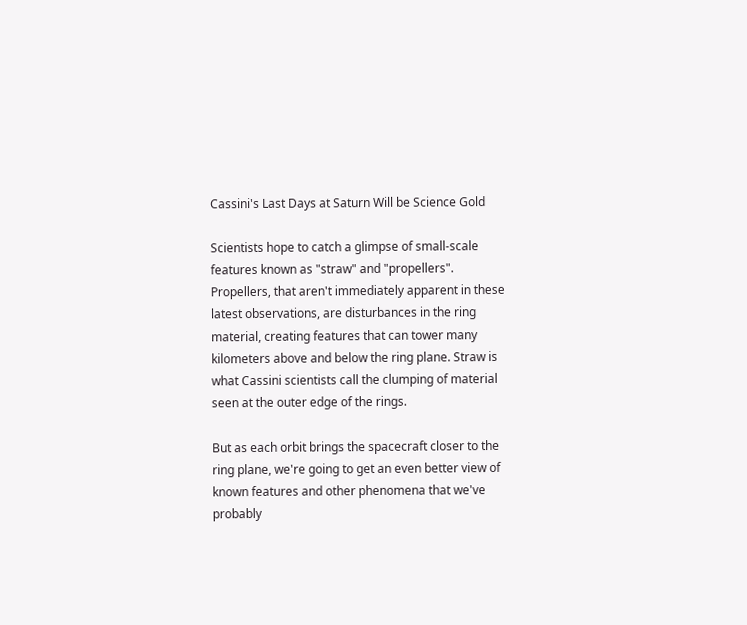Cassini's Last Days at Saturn Will be Science Gold

Scientists hope to catch a glimpse of small-scale features known as "straw" and "propellers". Propellers, that aren't immediately apparent in these latest observations, are disturbances in the ring material, creating features that can tower many kilometers above and below the ring plane. Straw is what Cassini scientists call the clumping of material seen at the outer edge of the rings.

But as each orbit brings the spacecraft closer to the ring plane, we're going to get an even better view of known features and other phenomena that we've probably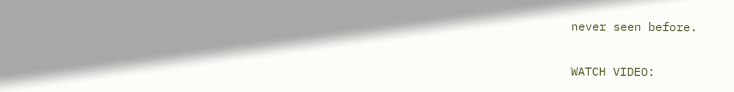never seen before.

WATCH VIDEO: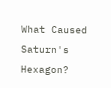What Caused Saturn's Hexagon?